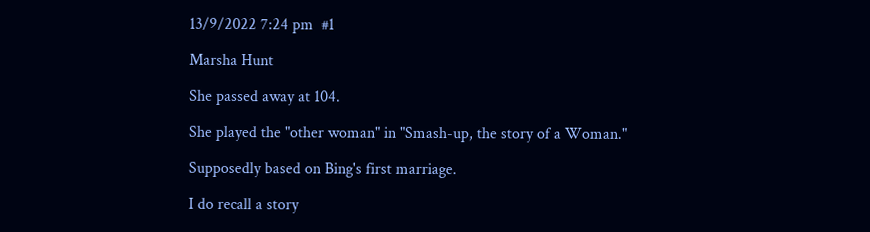13/9/2022 7:24 pm  #1

Marsha Hunt

She passed away at 104.

She played the "other woman" in "Smash-up, the story of a Woman."

Supposedly based on Bing's first marriage.

I do recall a story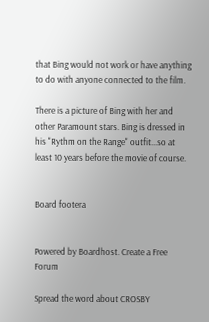that Bing would not work or have anything to do with anyone connected to the film.

There is a picture of Bing with her and other Paramount stars. Bing is dressed in his "Rythm on the Range" outfit...so at least 10 years before the movie of course.


Board footera


Powered by Boardhost. Create a Free Forum

Spread the word about CROSBY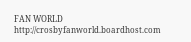FAN WORLD http://crosbyfanworld.boardhost.com